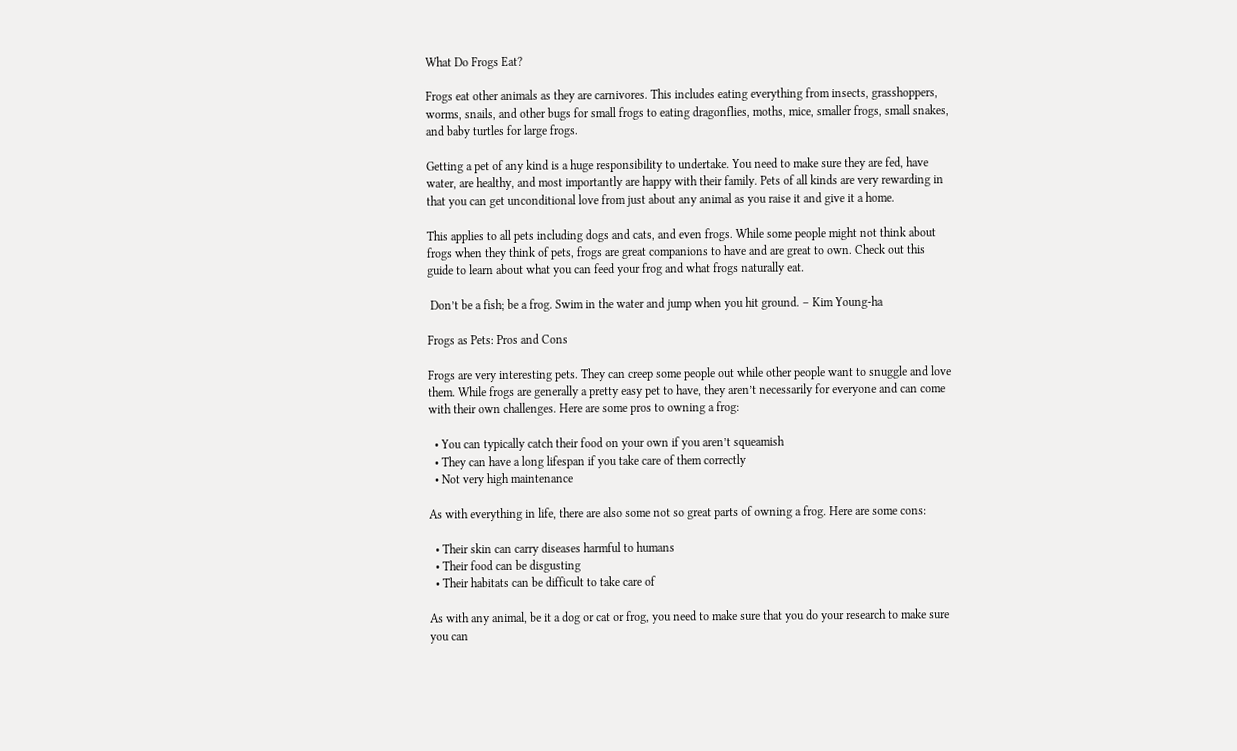What Do Frogs Eat?

Frogs eat other animals as they are carnivores. This includes eating everything from insects, grasshoppers, worms, snails, and other bugs for small frogs to eating dragonflies, moths, mice, smaller frogs, small snakes, and baby turtles for large frogs.

Getting a pet of any kind is a huge responsibility to undertake. You need to make sure they are fed, have water, are healthy, and most importantly are happy with their family. Pets of all kinds are very rewarding in that you can get unconditional love from just about any animal as you raise it and give it a home.

This applies to all pets including dogs and cats, and even frogs. While some people might not think about frogs when they think of pets, frogs are great companions to have and are great to own. Check out this guide to learn about what you can feed your frog and what frogs naturally eat.

 Don’t be a fish; be a frog. Swim in the water and jump when you hit ground. – Kim Young-ha

Frogs as Pets: Pros and Cons

Frogs are very interesting pets. They can creep some people out while other people want to snuggle and love them. While frogs are generally a pretty easy pet to have, they aren’t necessarily for everyone and can come with their own challenges. Here are some pros to owning a frog:

  • You can typically catch their food on your own if you aren’t squeamish
  • They can have a long lifespan if you take care of them correctly
  • Not very high maintenance

As with everything in life, there are also some not so great parts of owning a frog. Here are some cons:

  • Their skin can carry diseases harmful to humans
  • Their food can be disgusting
  • Their habitats can be difficult to take care of

As with any animal, be it a dog or cat or frog, you need to make sure that you do your research to make sure you can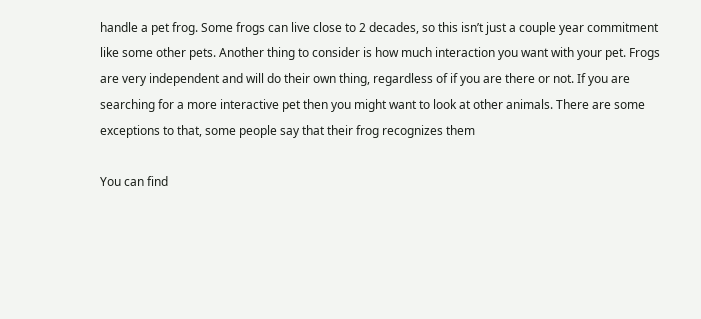handle a pet frog. Some frogs can live close to 2 decades, so this isn’t just a couple year commitment like some other pets. Another thing to consider is how much interaction you want with your pet. Frogs are very independent and will do their own thing, regardless of if you are there or not. If you are searching for a more interactive pet then you might want to look at other animals. There are some exceptions to that, some people say that their frog recognizes them

You can find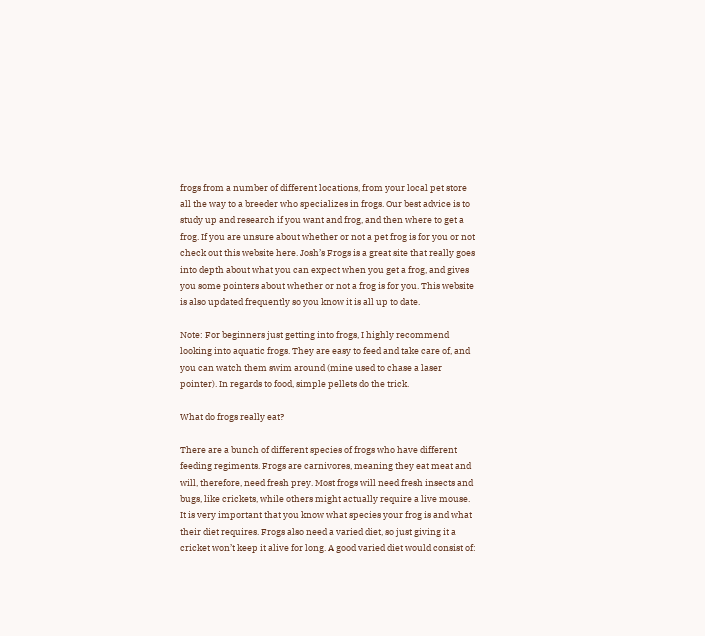frogs from a number of different locations, from your local pet store all the way to a breeder who specializes in frogs. Our best advice is to study up and research if you want and frog, and then where to get a frog. If you are unsure about whether or not a pet frog is for you or not check out this website here. Josh’s Frogs is a great site that really goes into depth about what you can expect when you get a frog, and gives you some pointers about whether or not a frog is for you. This website is also updated frequently so you know it is all up to date.

Note: For beginners just getting into frogs, I highly recommend looking into aquatic frogs. They are easy to feed and take care of, and you can watch them swim around (mine used to chase a laser pointer). In regards to food, simple pellets do the trick.

What do frogs really eat?

There are a bunch of different species of frogs who have different feeding regiments. Frogs are carnivores, meaning they eat meat and will, therefore, need fresh prey. Most frogs will need fresh insects and bugs, like crickets, while others might actually require a live mouse. It is very important that you know what species your frog is and what their diet requires. Frogs also need a varied diet, so just giving it a cricket won’t keep it alive for long. A good varied diet would consist of: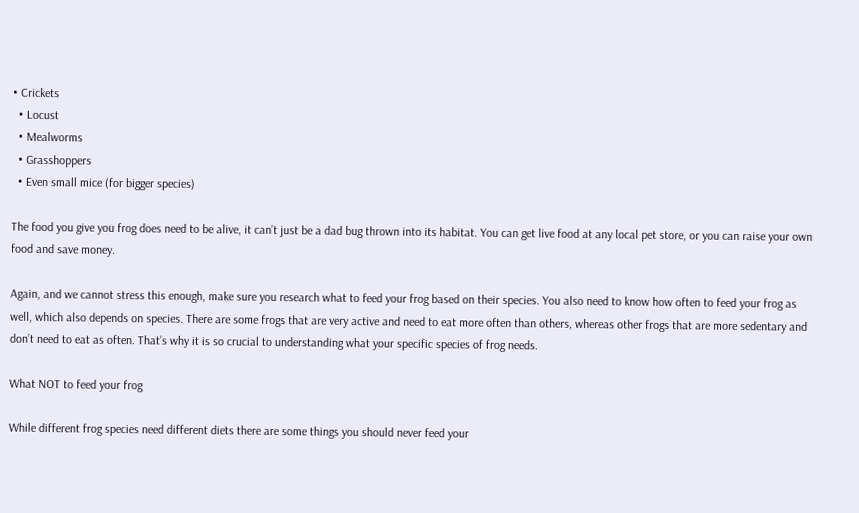• Crickets
  • Locust
  • Mealworms
  • Grasshoppers
  • Even small mice (for bigger species)

The food you give you frog does need to be alive, it can’t just be a dad bug thrown into its habitat. You can get live food at any local pet store, or you can raise your own food and save money.

Again, and we cannot stress this enough, make sure you research what to feed your frog based on their species. You also need to know how often to feed your frog as well, which also depends on species. There are some frogs that are very active and need to eat more often than others, whereas other frogs that are more sedentary and don’t need to eat as often. That’s why it is so crucial to understanding what your specific species of frog needs.

What NOT to feed your frog

While different frog species need different diets there are some things you should never feed your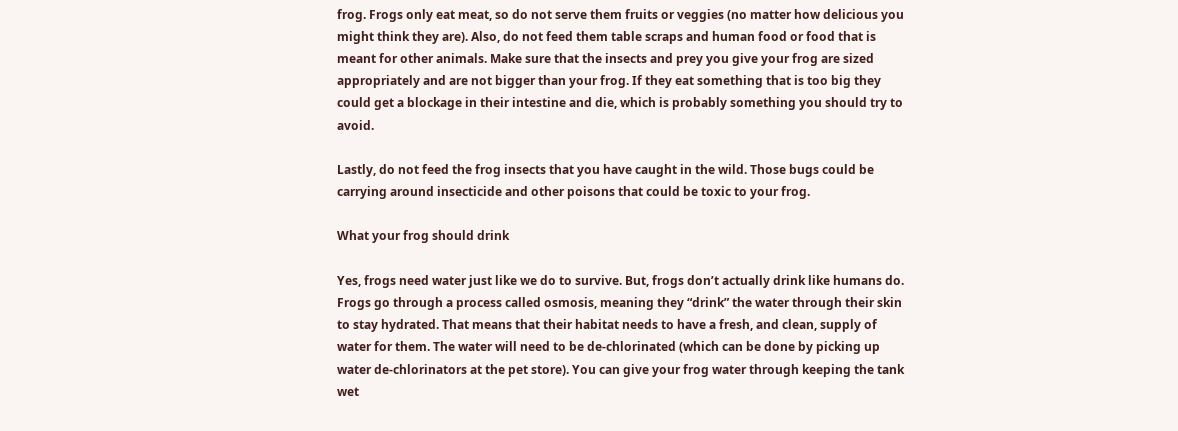frog. Frogs only eat meat, so do not serve them fruits or veggies (no matter how delicious you might think they are). Also, do not feed them table scraps and human food or food that is meant for other animals. Make sure that the insects and prey you give your frog are sized appropriately and are not bigger than your frog. If they eat something that is too big they could get a blockage in their intestine and die, which is probably something you should try to avoid.

Lastly, do not feed the frog insects that you have caught in the wild. Those bugs could be carrying around insecticide and other poisons that could be toxic to your frog.

What your frog should drink

Yes, frogs need water just like we do to survive. But, frogs don’t actually drink like humans do. Frogs go through a process called osmosis, meaning they “drink” the water through their skin to stay hydrated. That means that their habitat needs to have a fresh, and clean, supply of water for them. The water will need to be de-chlorinated (which can be done by picking up water de-chlorinators at the pet store). You can give your frog water through keeping the tank wet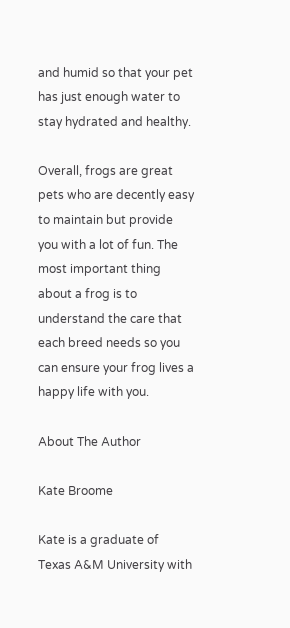and humid so that your pet has just enough water to stay hydrated and healthy.

Overall, frogs are great pets who are decently easy to maintain but provide you with a lot of fun. The most important thing about a frog is to understand the care that each breed needs so you can ensure your frog lives a happy life with you.

About The Author

Kate Broome

Kate is a graduate of Texas A&M University with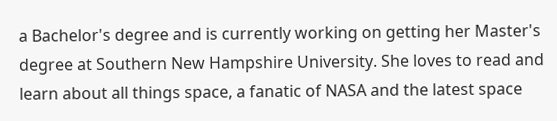a Bachelor's degree and is currently working on getting her Master's degree at Southern New Hampshire University. She loves to read and learn about all things space, a fanatic of NASA and the latest space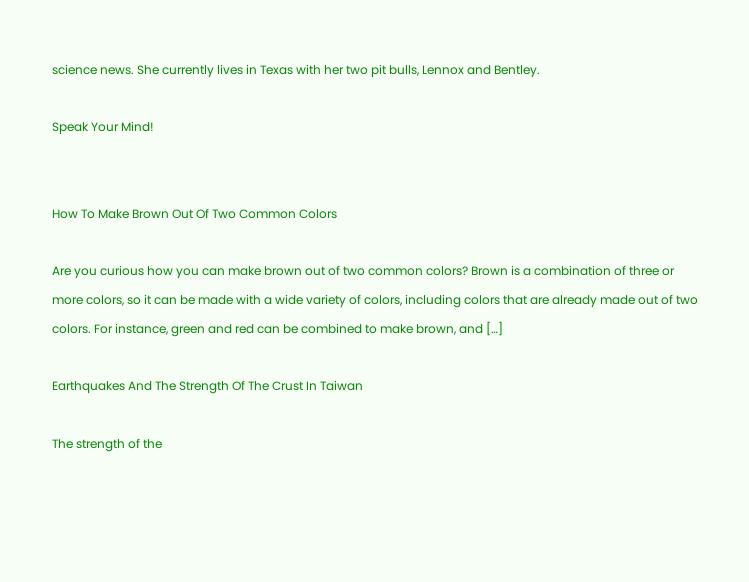science news. She currently lives in Texas with her two pit bulls, Lennox and Bentley.

Speak Your Mind!


How To Make Brown Out Of Two Common Colors

Are you curious how you can make brown out of two common colors? Brown is a combination of three or more colors, so it can be made with a wide variety of colors, including colors that are already made out of two colors. For instance, green and red can be combined to make brown, and […]

Earthquakes And The Strength Of The Crust In Taiwan

The strength of the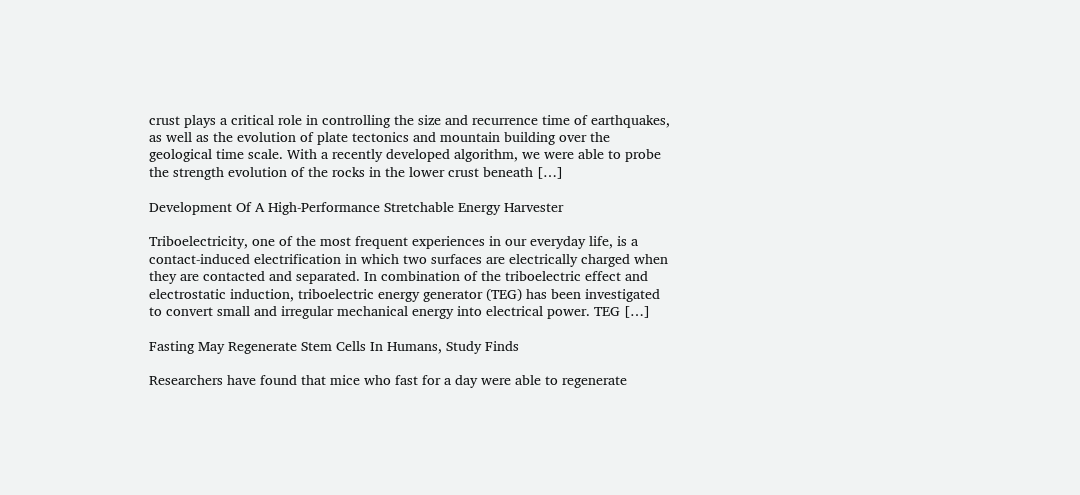crust plays a critical role in controlling the size and recurrence time of earthquakes, as well as the evolution of plate tectonics and mountain building over the geological time scale. With a recently developed algorithm, we were able to probe the strength evolution of the rocks in the lower crust beneath […]

Development Of A High-Performance Stretchable Energy Harvester

Triboelectricity, one of the most frequent experiences in our everyday life, is a contact-induced electrification in which two surfaces are electrically charged when they are contacted and separated. In combination of the triboelectric effect and electrostatic induction, triboelectric energy generator (TEG) has been investigated to convert small and irregular mechanical energy into electrical power. TEG […]

Fasting May Regenerate Stem Cells In Humans, Study Finds

Researchers have found that mice who fast for a day were able to regenerate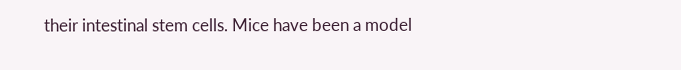their intestinal stem cells. Mice have been a model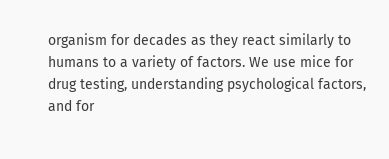organism for decades as they react similarly to humans to a variety of factors. We use mice for drug testing, understanding psychological factors, and for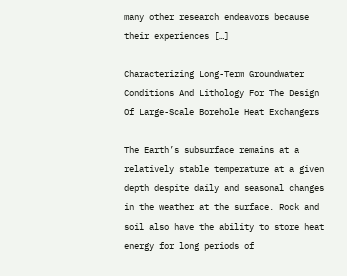many other research endeavors because their experiences […]

Characterizing Long-Term Groundwater Conditions And Lithology For The Design Of Large-Scale Borehole Heat Exchangers

The Earth’s subsurface remains at a relatively stable temperature at a given depth despite daily and seasonal changes in the weather at the surface. Rock and soil also have the ability to store heat energy for long periods of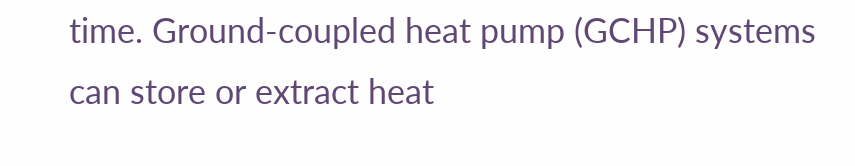time. Ground-coupled heat pump (GCHP) systems can store or extract heat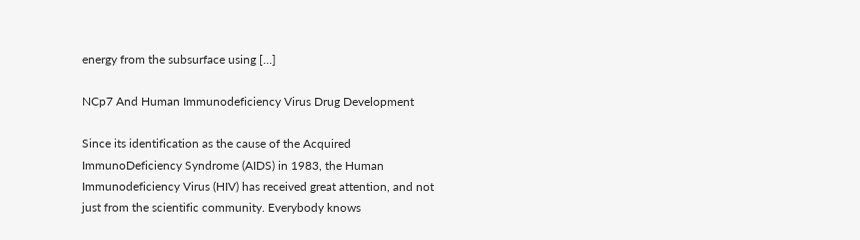energy from the subsurface using […]

NCp7 And Human Immunodeficiency Virus Drug Development

Since its identification as the cause of the Acquired ImmunoDeficiency Syndrome (AIDS) in 1983, the Human Immunodeficiency Virus (HIV) has received great attention, and not just from the scientific community. Everybody knows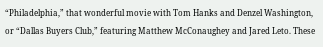“Philadelphia,” that wonderful movie with Tom Hanks and Denzel Washington, or “Dallas Buyers Club,” featuring Matthew McConaughey and Jared Leto. These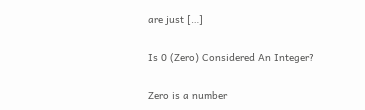are just […]

Is 0 (Zero) Considered An Integer?

Zero is a number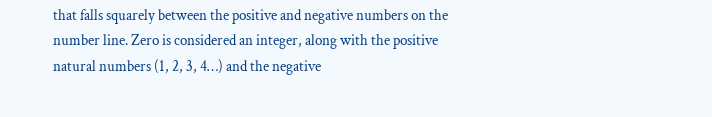that falls squarely between the positive and negative numbers on the number line. Zero is considered an integer, along with the positive natural numbers (1, 2, 3, 4…) and the negative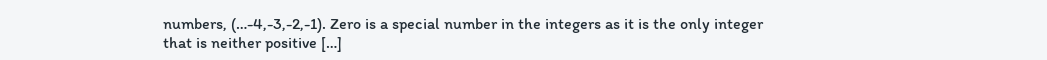numbers, (…-4,-3,-2,-1). Zero is a special number in the integers as it is the only integer that is neither positive […]